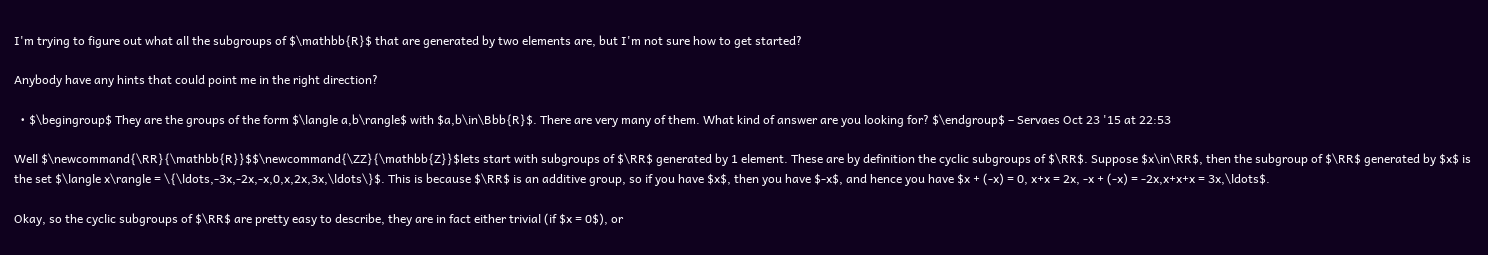I'm trying to figure out what all the subgroups of $\mathbb{R}$ that are generated by two elements are, but I'm not sure how to get started?

Anybody have any hints that could point me in the right direction?

  • $\begingroup$ They are the groups of the form $\langle a,b\rangle$ with $a,b\in\Bbb{R}$. There are very many of them. What kind of answer are you looking for? $\endgroup$ – Servaes Oct 23 '15 at 22:53

Well $\newcommand{\RR}{\mathbb{R}}$$\newcommand{\ZZ}{\mathbb{Z}}$lets start with subgroups of $\RR$ generated by 1 element. These are by definition the cyclic subgroups of $\RR$. Suppose $x\in\RR$, then the subgroup of $\RR$ generated by $x$ is the set $\langle x\rangle = \{\ldots,-3x,-2x,-x,0,x,2x,3x,\ldots\}$. This is because $\RR$ is an additive group, so if you have $x$, then you have $-x$, and hence you have $x + (-x) = 0, x+x = 2x, -x + (-x) = -2x,x+x+x = 3x,\ldots$.

Okay, so the cyclic subgroups of $\RR$ are pretty easy to describe, they are in fact either trivial (if $x = 0$), or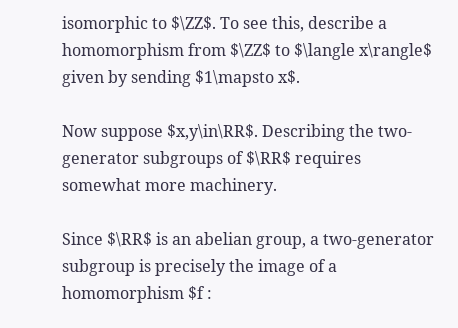isomorphic to $\ZZ$. To see this, describe a homomorphism from $\ZZ$ to $\langle x\rangle$ given by sending $1\mapsto x$.

Now suppose $x,y\in\RR$. Describing the two-generator subgroups of $\RR$ requires somewhat more machinery.

Since $\RR$ is an abelian group, a two-generator subgroup is precisely the image of a homomorphism $f :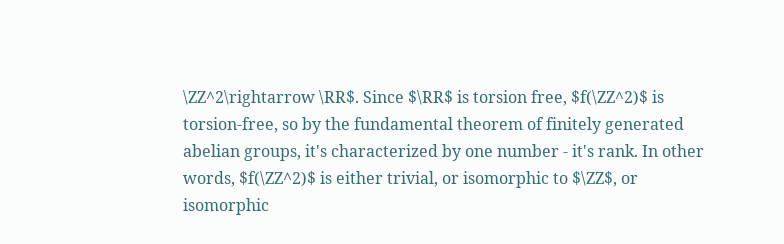\ZZ^2\rightarrow \RR$. Since $\RR$ is torsion free, $f(\ZZ^2)$ is torsion-free, so by the fundamental theorem of finitely generated abelian groups, it's characterized by one number - it's rank. In other words, $f(\ZZ^2)$ is either trivial, or isomorphic to $\ZZ$, or isomorphic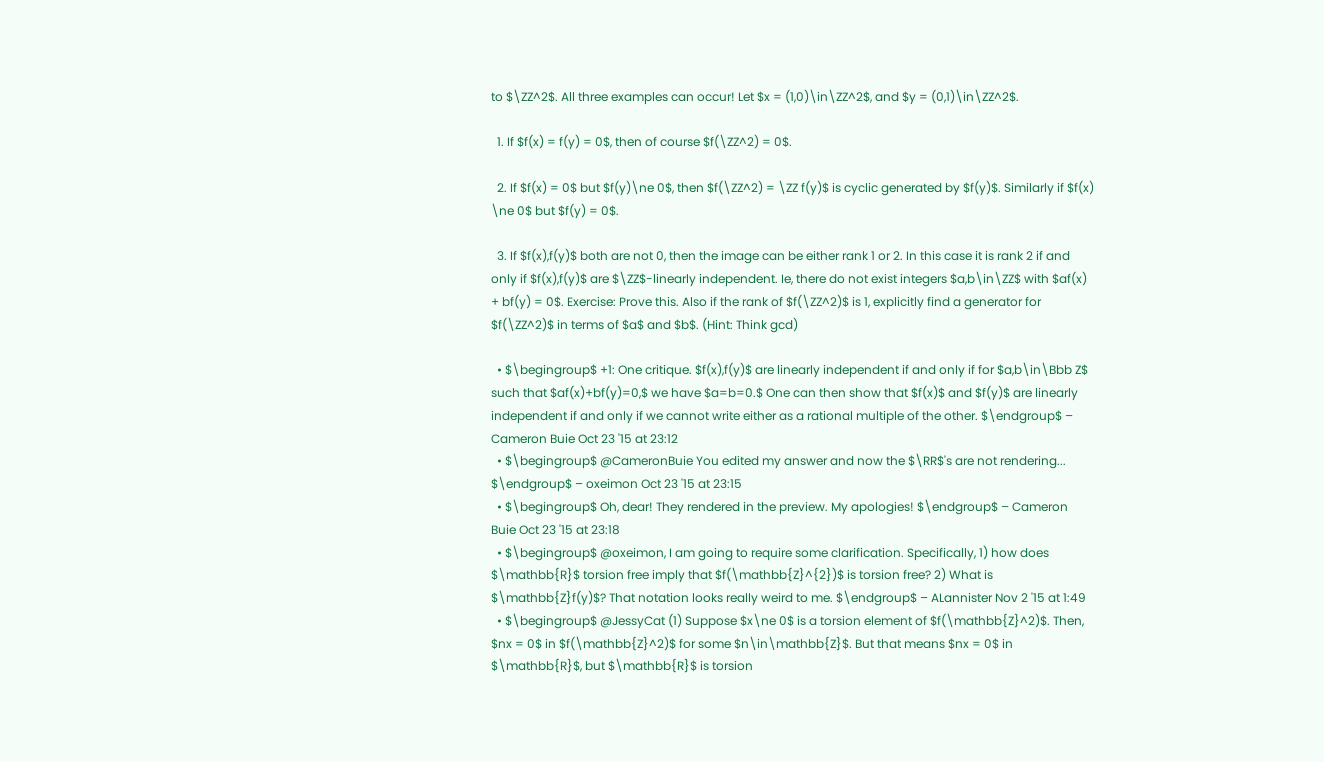to $\ZZ^2$. All three examples can occur! Let $x = (1,0)\in\ZZ^2$, and $y = (0,1)\in\ZZ^2$.

  1. If $f(x) = f(y) = 0$, then of course $f(\ZZ^2) = 0$.

  2. If $f(x) = 0$ but $f(y)\ne 0$, then $f(\ZZ^2) = \ZZ f(y)$ is cyclic generated by $f(y)$. Similarly if $f(x) \ne 0$ but $f(y) = 0$.

  3. If $f(x),f(y)$ both are not 0, then the image can be either rank 1 or 2. In this case it is rank 2 if and only if $f(x),f(y)$ are $\ZZ$-linearly independent. Ie, there do not exist integers $a,b\in\ZZ$ with $af(x) + bf(y) = 0$. Exercise: Prove this. Also if the rank of $f(\ZZ^2)$ is 1, explicitly find a generator for $f(\ZZ^2)$ in terms of $a$ and $b$. (Hint: Think gcd)

  • $\begingroup$ +1: One critique. $f(x),f(y)$ are linearly independent if and only if for $a,b\in\Bbb Z$ such that $af(x)+bf(y)=0,$ we have $a=b=0.$ One can then show that $f(x)$ and $f(y)$ are linearly independent if and only if we cannot write either as a rational multiple of the other. $\endgroup$ – Cameron Buie Oct 23 '15 at 23:12
  • $\begingroup$ @CameronBuie You edited my answer and now the $\RR$'s are not rendering... $\endgroup$ – oxeimon Oct 23 '15 at 23:15
  • $\begingroup$ Oh, dear! They rendered in the preview. My apologies! $\endgroup$ – Cameron Buie Oct 23 '15 at 23:18
  • $\begingroup$ @oxeimon, I am going to require some clarification. Specifically, 1) how does $\mathbb{R}$ torsion free imply that $f(\mathbb{Z}^{2})$ is torsion free? 2) What is $\mathbb{Z}f(y)$? That notation looks really weird to me. $\endgroup$ – ALannister Nov 2 '15 at 1:49
  • $\begingroup$ @JessyCat (1) Suppose $x\ne 0$ is a torsion element of $f(\mathbb{Z}^2)$. Then, $nx = 0$ in $f(\mathbb{Z}^2)$ for some $n\in\mathbb{Z}$. But that means $nx = 0$ in $\mathbb{R}$, but $\mathbb{R}$ is torsion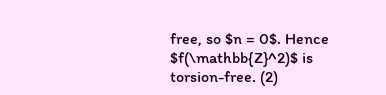free, so $n = 0$. Hence $f(\mathbb{Z}^2)$ is torsion-free. (2)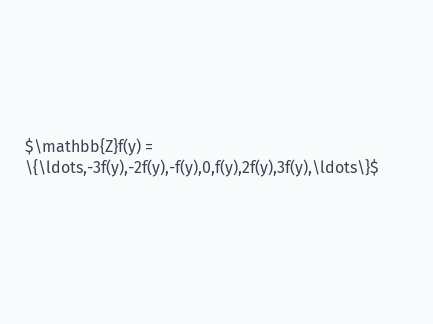$\mathbb{Z}f(y) = \{\ldots,-3f(y),-2f(y),-f(y),0,f(y),2f(y),3f(y),\ldots\}$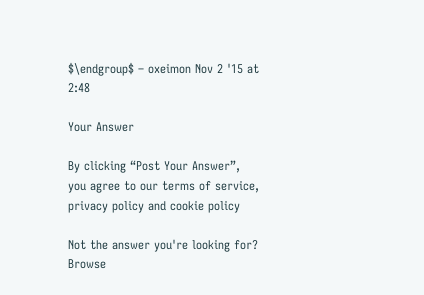$\endgroup$ – oxeimon Nov 2 '15 at 2:48

Your Answer

By clicking “Post Your Answer”, you agree to our terms of service, privacy policy and cookie policy

Not the answer you're looking for? Browse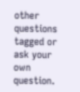other questions tagged or ask your own question.